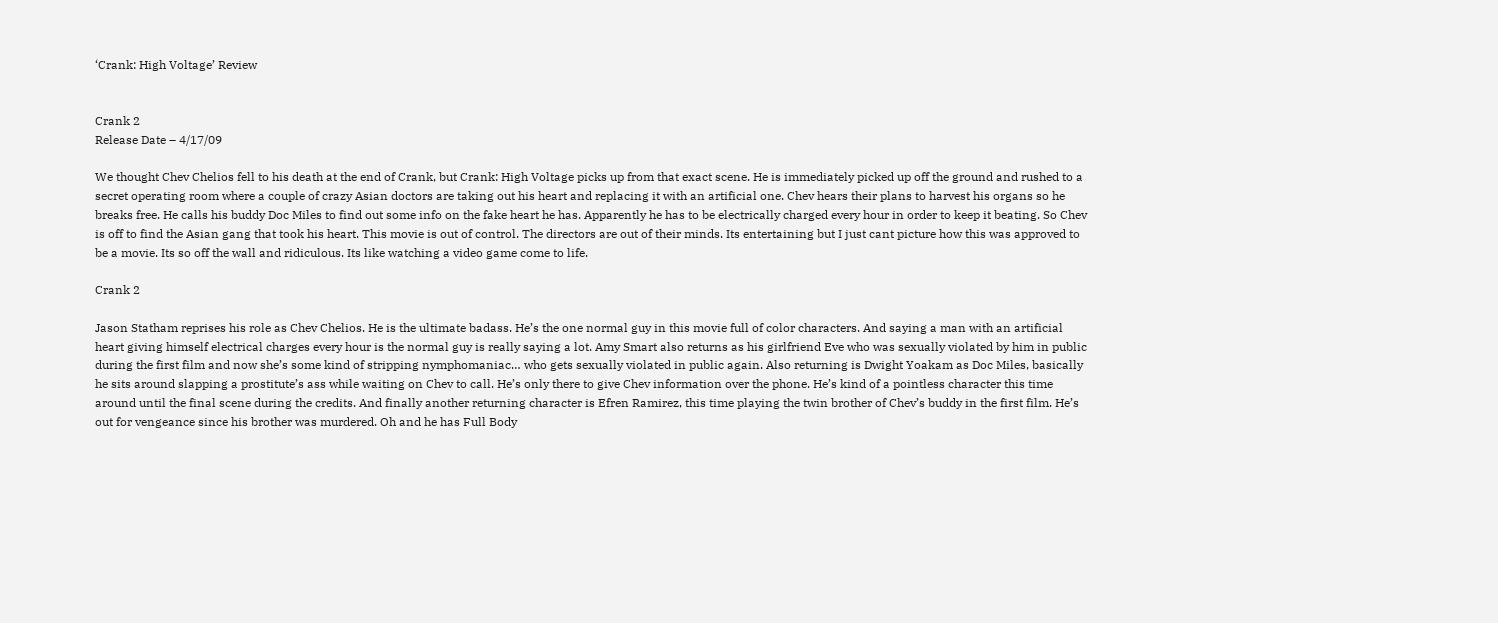‘Crank: High Voltage’ Review


Crank 2
Release Date – 4/17/09

We thought Chev Chelios fell to his death at the end of Crank, but Crank: High Voltage picks up from that exact scene. He is immediately picked up off the ground and rushed to a secret operating room where a couple of crazy Asian doctors are taking out his heart and replacing it with an artificial one. Chev hears their plans to harvest his organs so he breaks free. He calls his buddy Doc Miles to find out some info on the fake heart he has. Apparently he has to be electrically charged every hour in order to keep it beating. So Chev is off to find the Asian gang that took his heart. This movie is out of control. The directors are out of their minds. Its entertaining but I just cant picture how this was approved to be a movie. Its so off the wall and ridiculous. Its like watching a video game come to life.

Crank 2

Jason Statham reprises his role as Chev Chelios. He is the ultimate badass. He’s the one normal guy in this movie full of color characters. And saying a man with an artificial heart giving himself electrical charges every hour is the normal guy is really saying a lot. Amy Smart also returns as his girlfriend Eve who was sexually violated by him in public during the first film and now she’s some kind of stripping nymphomaniac… who gets sexually violated in public again. Also returning is Dwight Yoakam as Doc Miles, basically he sits around slapping a prostitute’s ass while waiting on Chev to call. He’s only there to give Chev information over the phone. He’s kind of a pointless character this time around until the final scene during the credits. And finally another returning character is Efren Ramirez, this time playing the twin brother of Chev’s buddy in the first film. He’s out for vengeance since his brother was murdered. Oh and he has Full Body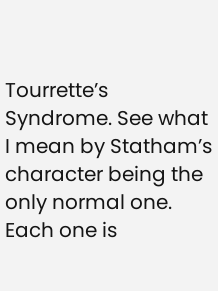Tourrette’s Syndrome. See what I mean by Statham’s character being the only normal one. Each one is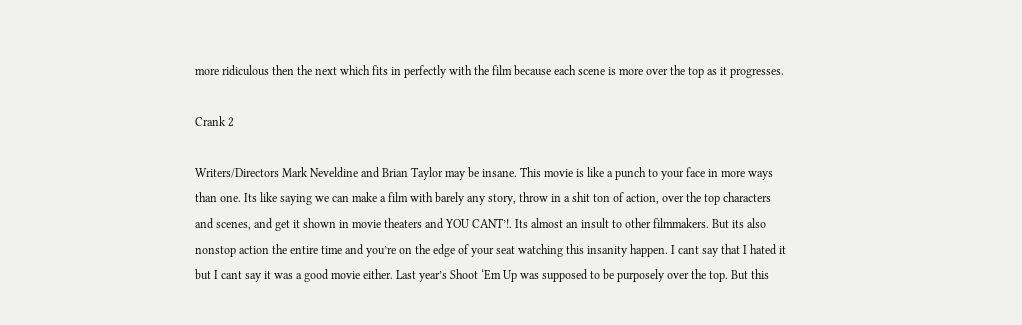more ridiculous then the next which fits in perfectly with the film because each scene is more over the top as it progresses.

Crank 2

Writers/Directors Mark Neveldine and Brian Taylor may be insane. This movie is like a punch to your face in more ways than one. Its like saying we can make a film with barely any story, throw in a shit ton of action, over the top characters and scenes, and get it shown in movie theaters and YOU CANT’!. Its almost an insult to other filmmakers. But its also nonstop action the entire time and you’re on the edge of your seat watching this insanity happen. I cant say that I hated it but I cant say it was a good movie either. Last year’s Shoot ‘Em Up was supposed to be purposely over the top. But this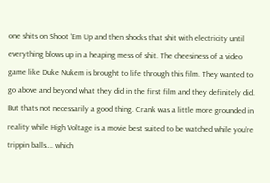one shits on Shoot ‘Em Up and then shocks that shit with electricity until everything blows up in a heaping mess of shit. The cheesiness of a video game like Duke Nukem is brought to life through this film. They wanted to go above and beyond what they did in the first film and they definitely did. But thats not necessarily a good thing. Crank was a little more grounded in reality while High Voltage is a movie best suited to be watched while you’re trippin balls…. which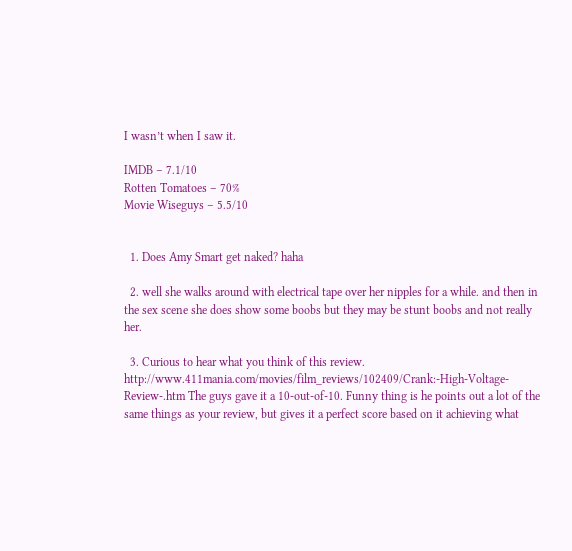I wasn’t when I saw it.

IMDB – 7.1/10
Rotten Tomatoes – 70%
Movie Wiseguys – 5.5/10


  1. Does Amy Smart get naked? haha

  2. well she walks around with electrical tape over her nipples for a while. and then in the sex scene she does show some boobs but they may be stunt boobs and not really her.

  3. Curious to hear what you think of this review. http://www.411mania.com/movies/film_reviews/102409/Crank:-High-Voltage-Review-.htm The guys gave it a 10-out-of-10. Funny thing is he points out a lot of the same things as your review, but gives it a perfect score based on it achieving what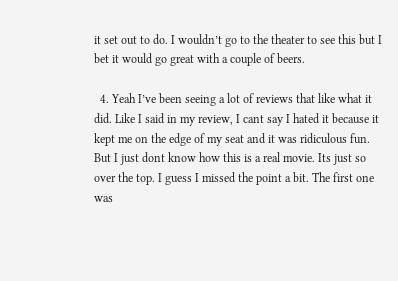it set out to do. I wouldn’t go to the theater to see this but I bet it would go great with a couple of beers.

  4. Yeah I’ve been seeing a lot of reviews that like what it did. Like I said in my review, I cant say I hated it because it kept me on the edge of my seat and it was ridiculous fun. But I just dont know how this is a real movie. Its just so over the top. I guess I missed the point a bit. The first one was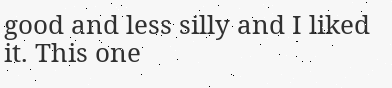good and less silly and I liked it. This one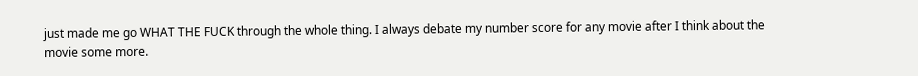just made me go WHAT THE FUCK through the whole thing. I always debate my number score for any movie after I think about the movie some more.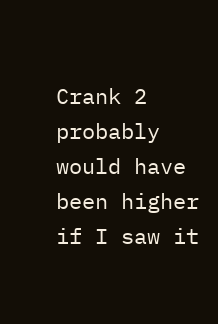Crank 2 probably would have been higher if I saw it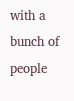with a bunch of people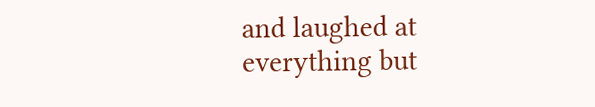and laughed at everything but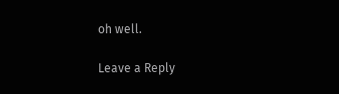oh well.

Leave a Reply